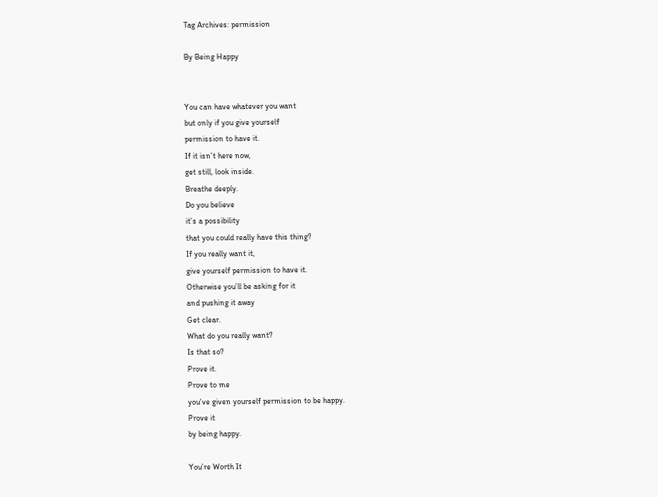Tag Archives: permission

By Being Happy


You can have whatever you want
but only if you give yourself
permission to have it.
If it isn’t here now,
get still, look inside.
Breathe deeply.
Do you believe
it’s a possibility
that you could really have this thing?
If you really want it,
give yourself permission to have it.
Otherwise you’ll be asking for it
and pushing it away
Get clear.
What do you really want?
Is that so?
Prove it.
Prove to me
you’ve given yourself permission to be happy.
Prove it
by being happy.

You’re Worth It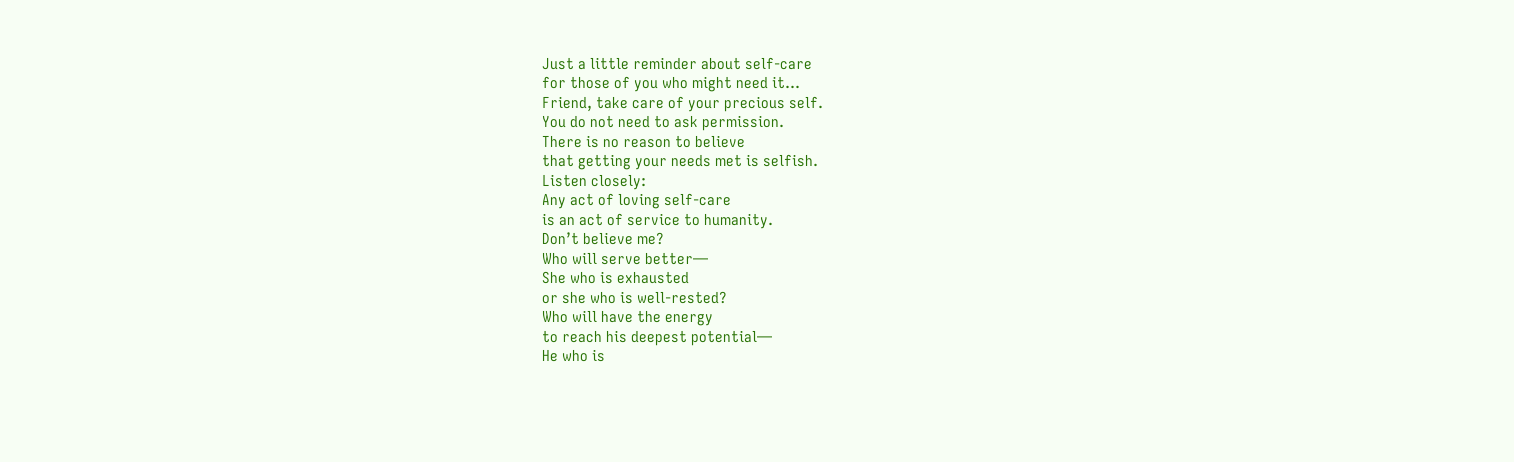Just a little reminder about self-care
for those of you who might need it…
Friend, take care of your precious self.
You do not need to ask permission.
There is no reason to believe
that getting your needs met is selfish.
Listen closely:
Any act of loving self-care
is an act of service to humanity.
Don’t believe me?
Who will serve better—
She who is exhausted
or she who is well-rested?
Who will have the energy
to reach his deepest potential—
He who is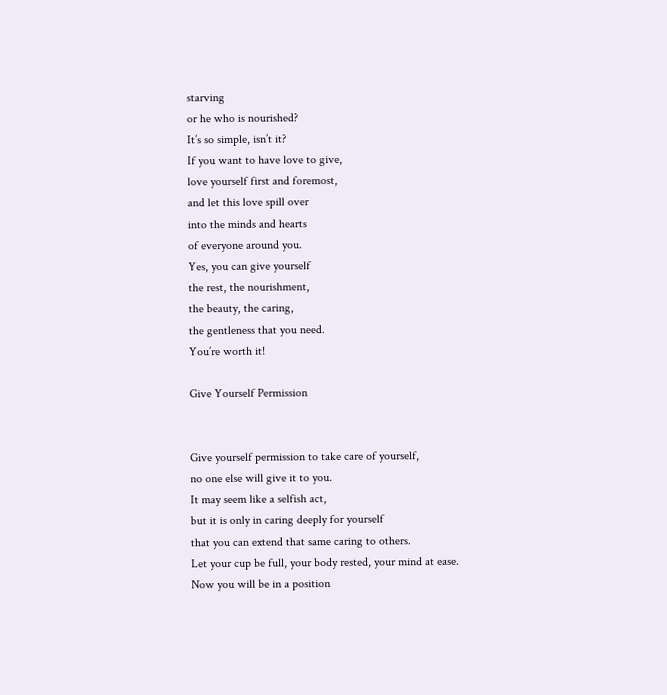starving
or he who is nourished?
It’s so simple, isn’t it?
If you want to have love to give,
love yourself first and foremost,
and let this love spill over
into the minds and hearts
of everyone around you.
Yes, you can give yourself
the rest, the nourishment,
the beauty, the caring,
the gentleness that you need.
You’re worth it!

Give Yourself Permission


Give yourself permission to take care of yourself,
no one else will give it to you.
It may seem like a selfish act,
but it is only in caring deeply for yourself
that you can extend that same caring to others.
Let your cup be full, your body rested, your mind at ease.
Now you will be in a position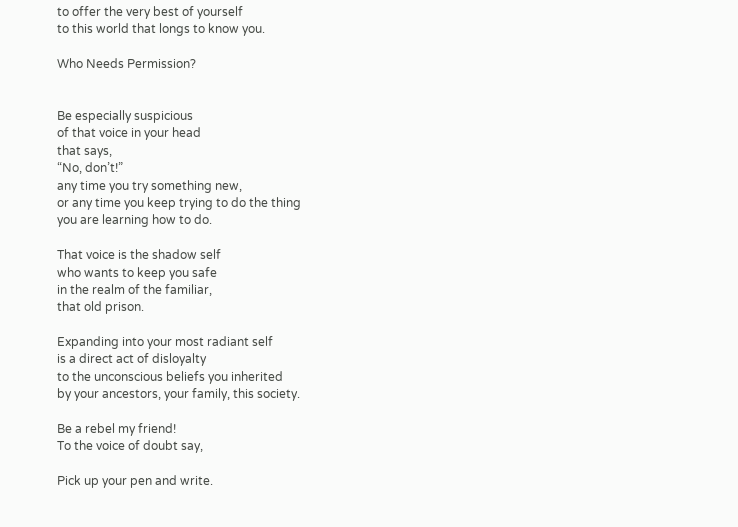to offer the very best of yourself
to this world that longs to know you.

Who Needs Permission?


Be especially suspicious
of that voice in your head
that says,
“No, don’t!”
any time you try something new,
or any time you keep trying to do the thing
you are learning how to do.

That voice is the shadow self
who wants to keep you safe
in the realm of the familiar,
that old prison.

Expanding into your most radiant self
is a direct act of disloyalty
to the unconscious beliefs you inherited
by your ancestors, your family, this society.

Be a rebel my friend!
To the voice of doubt say,

Pick up your pen and write.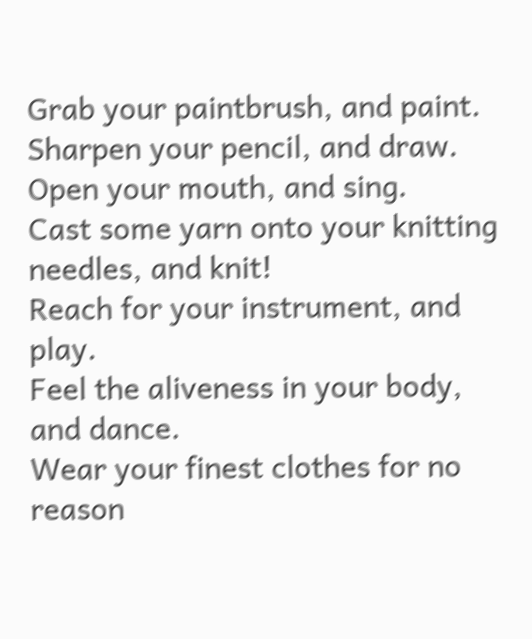Grab your paintbrush, and paint.
Sharpen your pencil, and draw.
Open your mouth, and sing.
Cast some yarn onto your knitting needles, and knit!
Reach for your instrument, and play.
Feel the aliveness in your body, and dance.
Wear your finest clothes for no reason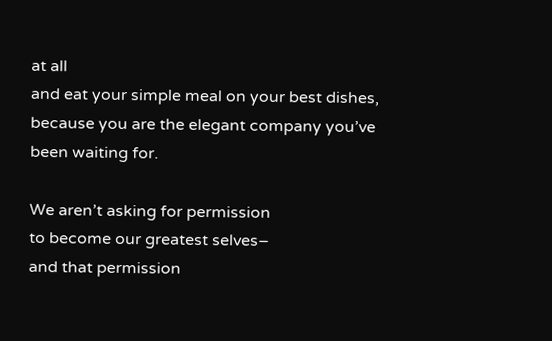at all
and eat your simple meal on your best dishes,
because you are the elegant company you’ve been waiting for.

We aren’t asking for permission
to become our greatest selves–
and that permission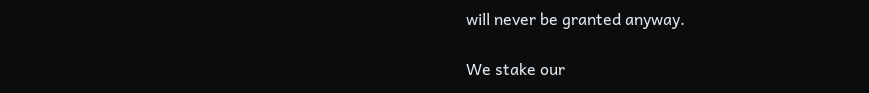will never be granted anyway.

We stake our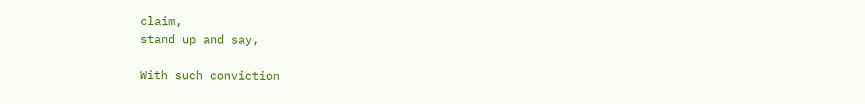claim,
stand up and say,

With such conviction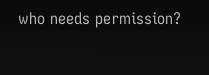who needs permission?